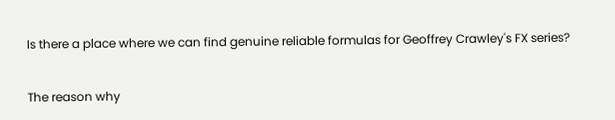Is there a place where we can find genuine reliable formulas for Geoffrey Crawley's FX series?

The reason why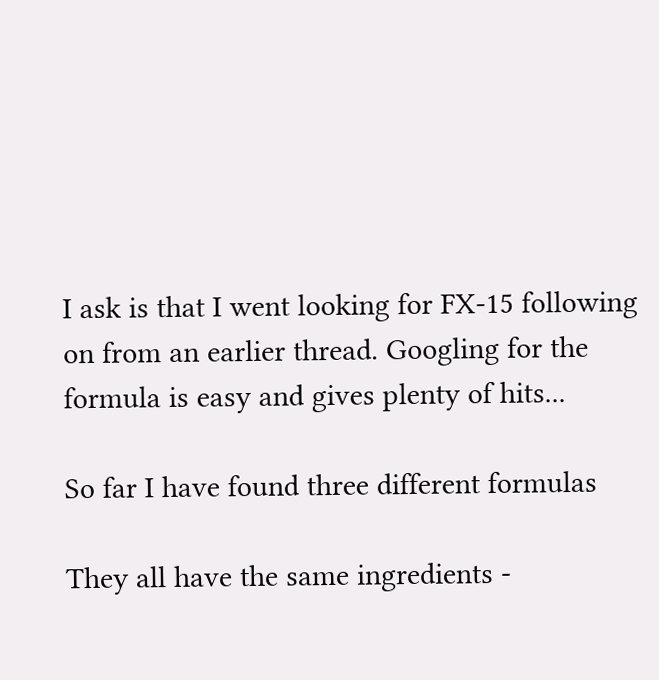I ask is that I went looking for FX-15 following on from an earlier thread. Googling for the formula is easy and gives plenty of hits...

So far I have found three different formulas

They all have the same ingredients -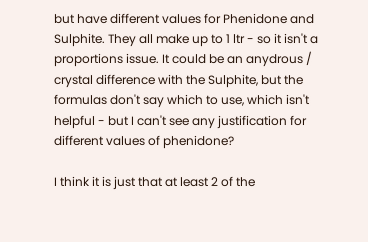but have different values for Phenidone and Sulphite. They all make up to 1 ltr - so it isn't a proportions issue. It could be an anydrous / crystal difference with the Sulphite, but the formulas don't say which to use, which isn't helpful - but I can't see any justification for different values of phenidone?

I think it is just that at least 2 of the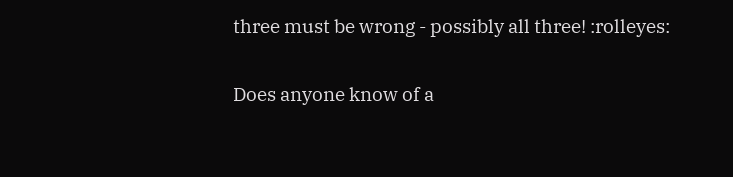three must be wrong - possibly all three! :rolleyes:

Does anyone know of a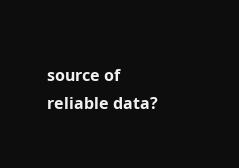source of reliable data?